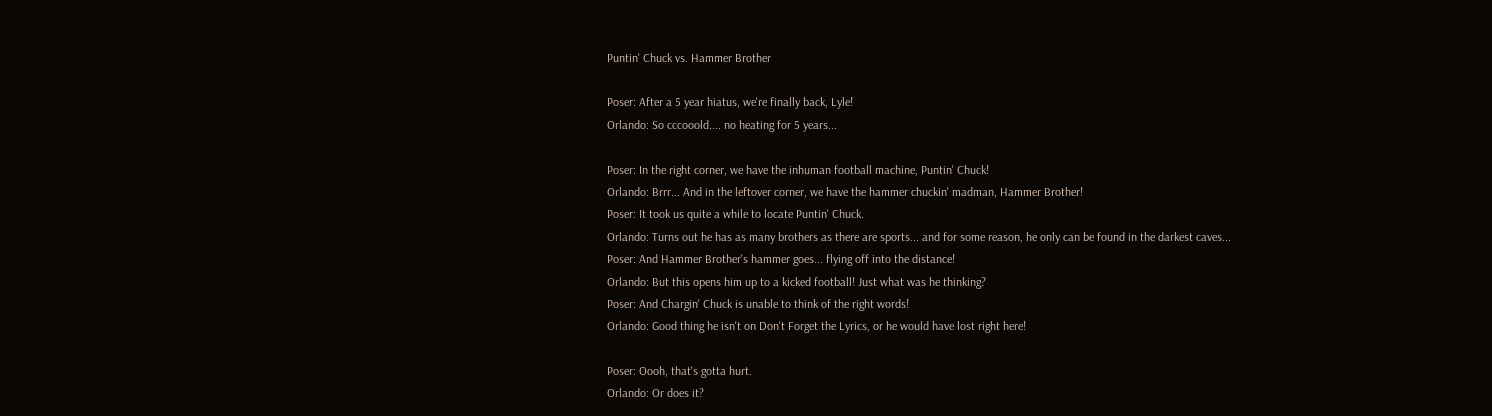Puntin' Chuck vs. Hammer Brother

Poser: After a 5 year hiatus, we're finally back, Lyle!
Orlando: So cccooold.... no heating for 5 years...

Poser: In the right corner, we have the inhuman football machine, Puntin' Chuck!
Orlando: Brrr... And in the leftover corner, we have the hammer chuckin' madman, Hammer Brother!
Poser: It took us quite a while to locate Puntin' Chuck.
Orlando: Turns out he has as many brothers as there are sports... and for some reason, he only can be found in the darkest caves...
Poser: And Hammer Brother's hammer goes... flying off into the distance!
Orlando: But this opens him up to a kicked football! Just what was he thinking?
Poser: And Chargin' Chuck is unable to think of the right words!
Orlando: Good thing he isn't on Don't Forget the Lyrics, or he would have lost right here!

Poser: Oooh, that's gotta hurt.
Orlando: Or does it?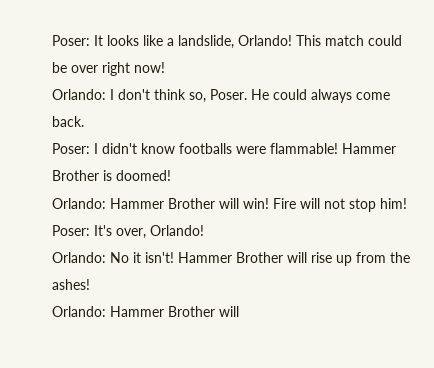Poser: It looks like a landslide, Orlando! This match could be over right now!
Orlando: I don't think so, Poser. He could always come back.
Poser: I didn't know footballs were flammable! Hammer Brother is doomed!
Orlando: Hammer Brother will win! Fire will not stop him!
Poser: It's over, Orlando!
Orlando: No it isn't! Hammer Brother will rise up from the ashes!
Orlando: Hammer Brother will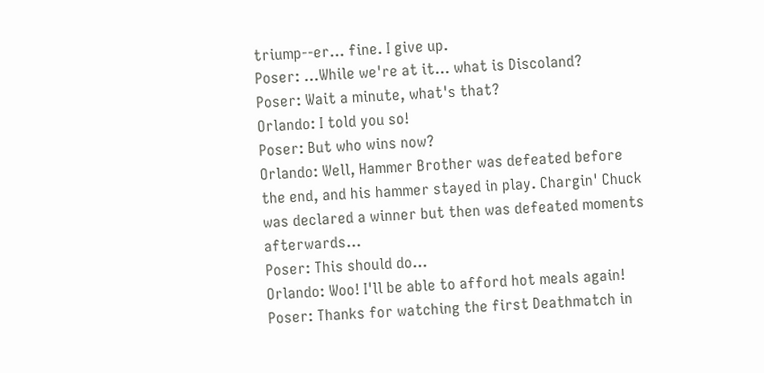triump--er... fine. I give up.
Poser: ...While we're at it... what is Discoland?
Poser: Wait a minute, what's that?
Orlando: I told you so!
Poser: But who wins now?
Orlando: Well, Hammer Brother was defeated before the end, and his hammer stayed in play. Chargin' Chuck was declared a winner but then was defeated moments afterwards...
Poser: This should do...
Orlando: Woo! I'll be able to afford hot meals again!
Poser: Thanks for watching the first Deathmatch in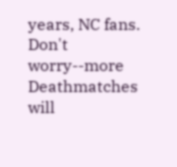years, NC fans. Don't worry--more Deathmatches will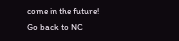come in the future!
Go back to NC